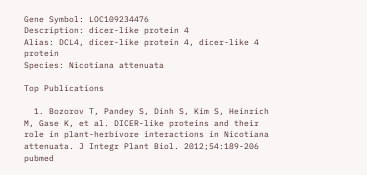Gene Symbol: LOC109234476
Description: dicer-like protein 4
Alias: DCL4, dicer-like protein 4, dicer-like 4 protein
Species: Nicotiana attenuata

Top Publications

  1. Bozorov T, Pandey S, Dinh S, Kim S, Heinrich M, Gase K, et al. DICER-like proteins and their role in plant-herbivore interactions in Nicotiana attenuata. J Integr Plant Biol. 2012;54:189-206 pubmed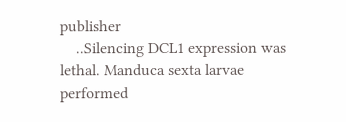publisher
    ..Silencing DCL1 expression was lethal. Manduca sexta larvae performed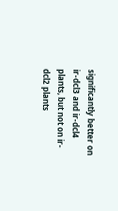significantly better on ir-dcl3 and ir-dcl4 plants, but not on ir-dcl2 plants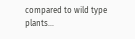compared to wild type plants...